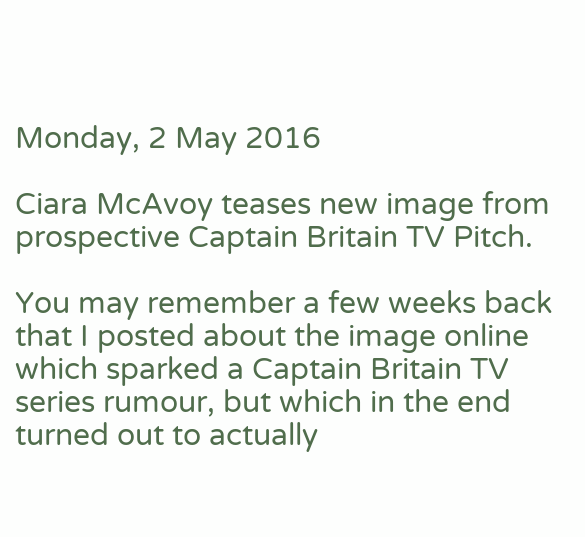Monday, 2 May 2016

Ciara McAvoy teases new image from prospective Captain Britain TV Pitch.

You may remember a few weeks back that I posted about the image online which sparked a Captain Britain TV series rumour, but which in the end turned out to actually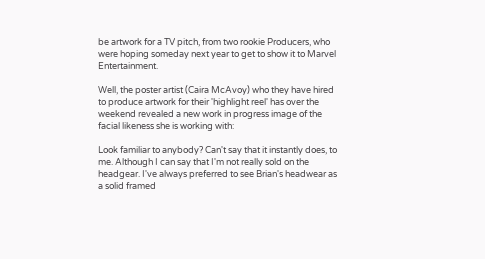be artwork for a TV pitch, from two rookie Producers, who were hoping someday next year to get to show it to Marvel Entertainment.

Well, the poster artist (Caira McAvoy) who they have hired to produce artwork for their 'highlight reel' has over the weekend revealed a new work in progress image of the facial likeness she is working with:

Look familiar to anybody? Can't say that it instantly does, to me. Although I can say that I'm not really sold on the headgear. I've always preferred to see Brian's headwear as a solid framed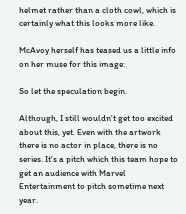helmet rather than a cloth cowl, which is certainly what this looks more like.

McAvoy herself has teased us a little info on her muse for this image:

So let the speculation begin.

Although, I still wouldn't get too excited about this, yet. Even with the artwork there is no actor in place, there is no series. It's a pitch which this team hope to get an audience with Marvel Entertainment to pitch sometime next year.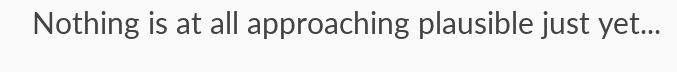Nothing is at all approaching plausible just yet...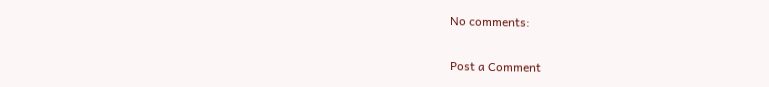No comments:

Post a Comment